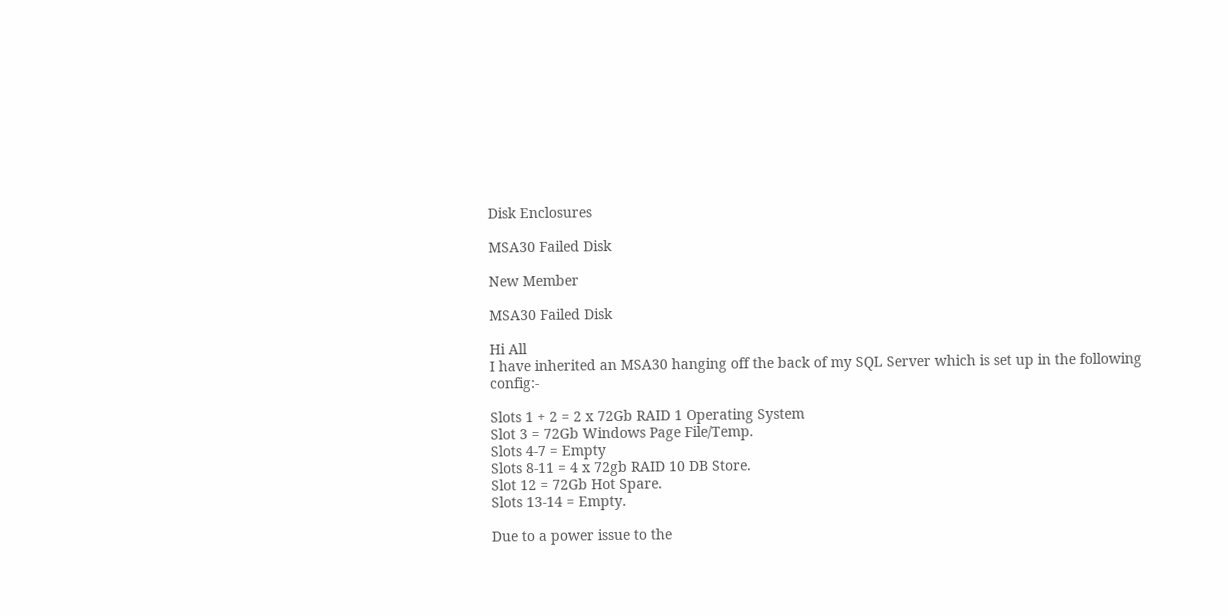Disk Enclosures

MSA30 Failed Disk

New Member

MSA30 Failed Disk

Hi All
I have inherited an MSA30 hanging off the back of my SQL Server which is set up in the following config:-

Slots 1 + 2 = 2 x 72Gb RAID 1 Operating System
Slot 3 = 72Gb Windows Page File/Temp.
Slots 4-7 = Empty
Slots 8-11 = 4 x 72gb RAID 10 DB Store.
Slot 12 = 72Gb Hot Spare.
Slots 13-14 = Empty.

Due to a power issue to the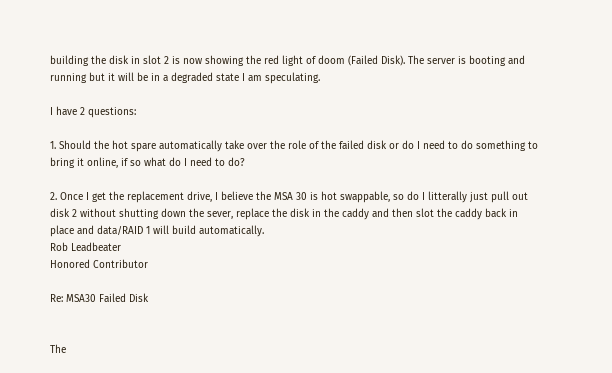building the disk in slot 2 is now showing the red light of doom (Failed Disk). The server is booting and running but it will be in a degraded state I am speculating.

I have 2 questions:

1. Should the hot spare automatically take over the role of the failed disk or do I need to do something to bring it online, if so what do I need to do?

2. Once I get the replacement drive, I believe the MSA 30 is hot swappable, so do I litterally just pull out disk 2 without shutting down the sever, replace the disk in the caddy and then slot the caddy back in place and data/RAID 1 will build automatically.
Rob Leadbeater
Honored Contributor

Re: MSA30 Failed Disk


The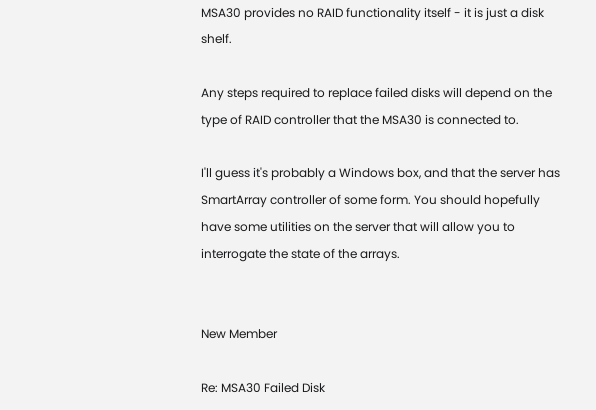MSA30 provides no RAID functionality itself - it is just a disk shelf.

Any steps required to replace failed disks will depend on the type of RAID controller that the MSA30 is connected to.

I'll guess it's probably a Windows box, and that the server has SmartArray controller of some form. You should hopefully have some utilities on the server that will allow you to interrogate the state of the arrays.


New Member

Re: MSA30 Failed Disk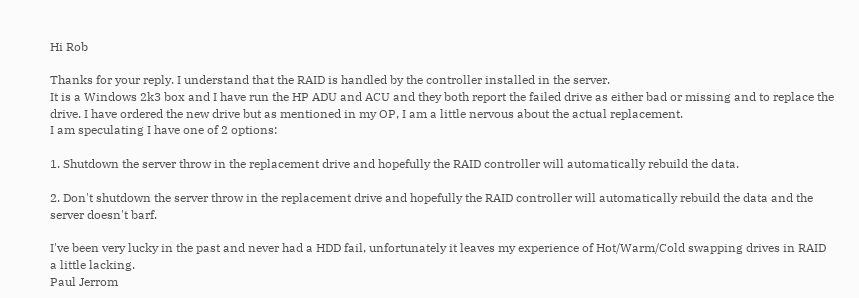Hi Rob

Thanks for your reply. I understand that the RAID is handled by the controller installed in the server.
It is a Windows 2k3 box and I have run the HP ADU and ACU and they both report the failed drive as either bad or missing and to replace the drive. I have ordered the new drive but as mentioned in my OP, I am a little nervous about the actual replacement.
I am speculating I have one of 2 options:

1. Shutdown the server throw in the replacement drive and hopefully the RAID controller will automatically rebuild the data.

2. Don't shutdown the server throw in the replacement drive and hopefully the RAID controller will automatically rebuild the data and the server doesn't barf.

I've been very lucky in the past and never had a HDD fail, unfortunately it leaves my experience of Hot/Warm/Cold swapping drives in RAID a little lacking.
Paul Jerrom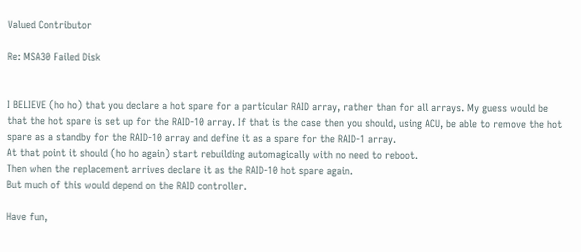Valued Contributor

Re: MSA30 Failed Disk


I BELIEVE (ho ho) that you declare a hot spare for a particular RAID array, rather than for all arrays. My guess would be that the hot spare is set up for the RAID-10 array. If that is the case then you should, using ACU, be able to remove the hot spare as a standby for the RAID-10 array and define it as a spare for the RAID-1 array.
At that point it should (ho ho again) start rebuilding automagically with no need to reboot.
Then when the replacement arrives declare it as the RAID-10 hot spare again.
But much of this would depend on the RAID controller.

Have fun,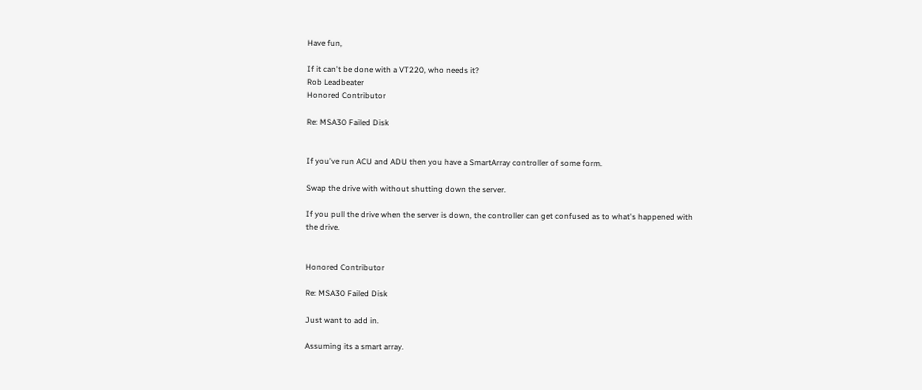Have fun,

If it can't be done with a VT220, who needs it?
Rob Leadbeater
Honored Contributor

Re: MSA30 Failed Disk


If you've run ACU and ADU then you have a SmartArray controller of some form.

Swap the drive with without shutting down the server.

If you pull the drive when the server is down, the controller can get confused as to what's happened with the drive.


Honored Contributor

Re: MSA30 Failed Disk

Just want to add in.

Assuming its a smart array.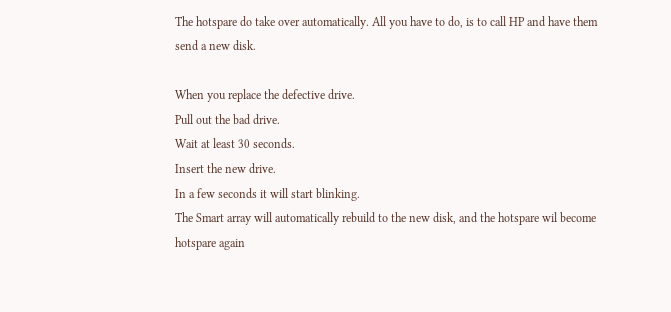The hotspare do take over automatically. All you have to do, is to call HP and have them send a new disk.

When you replace the defective drive.
Pull out the bad drive.
Wait at least 30 seconds.
Insert the new drive.
In a few seconds it will start blinking.
The Smart array will automatically rebuild to the new disk, and the hotspare wil become hotspare again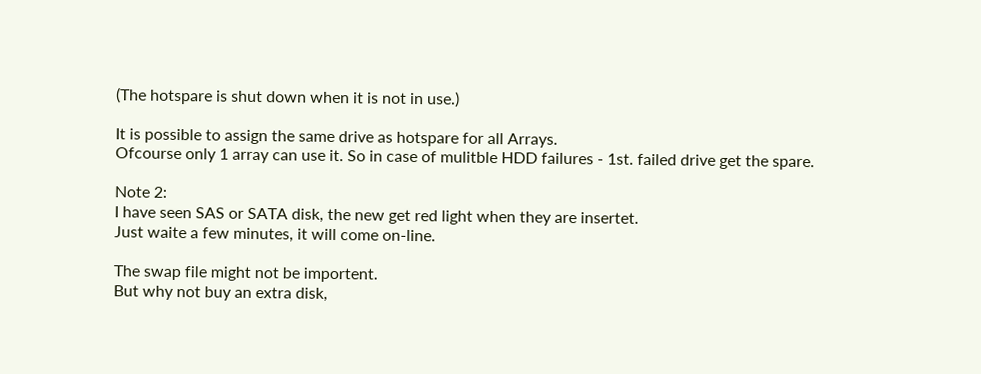(The hotspare is shut down when it is not in use.)

It is possible to assign the same drive as hotspare for all Arrays.
Ofcourse only 1 array can use it. So in case of mulitble HDD failures - 1st. failed drive get the spare.

Note 2:
I have seen SAS or SATA disk, the new get red light when they are insertet.
Just waite a few minutes, it will come on-line.

The swap file might not be importent.
But why not buy an extra disk,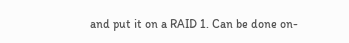and put it on a RAID 1. Can be done on-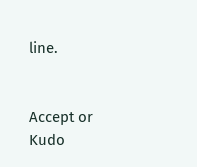line.


Accept or Kudo